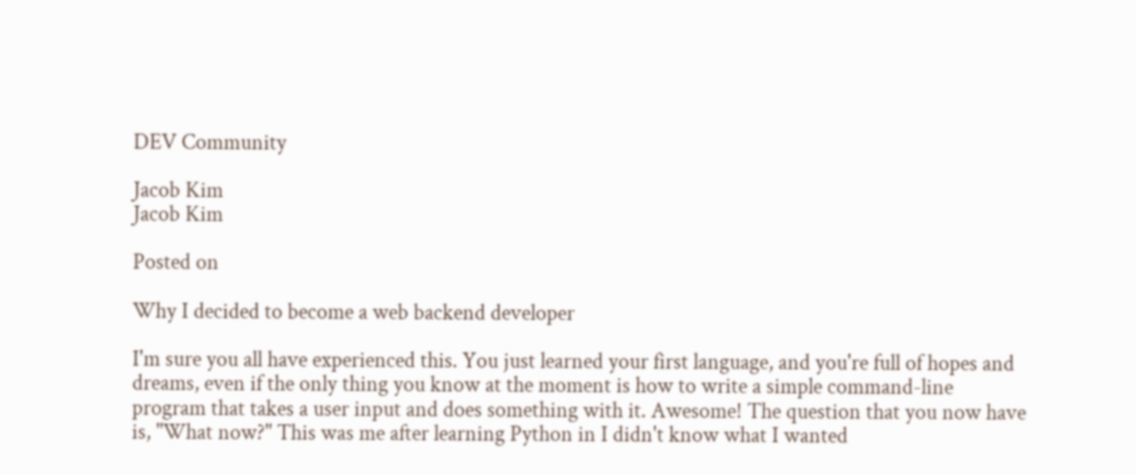DEV Community

Jacob Kim
Jacob Kim

Posted on

Why I decided to become a web backend developer

I'm sure you all have experienced this. You just learned your first language, and you're full of hopes and dreams, even if the only thing you know at the moment is how to write a simple command-line program that takes a user input and does something with it. Awesome! The question that you now have is, "What now?" This was me after learning Python in I didn't know what I wanted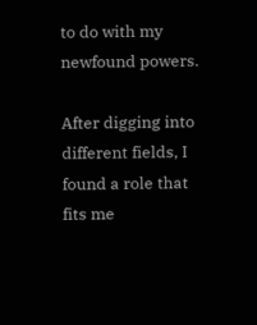to do with my newfound powers.

After digging into different fields, I found a role that fits me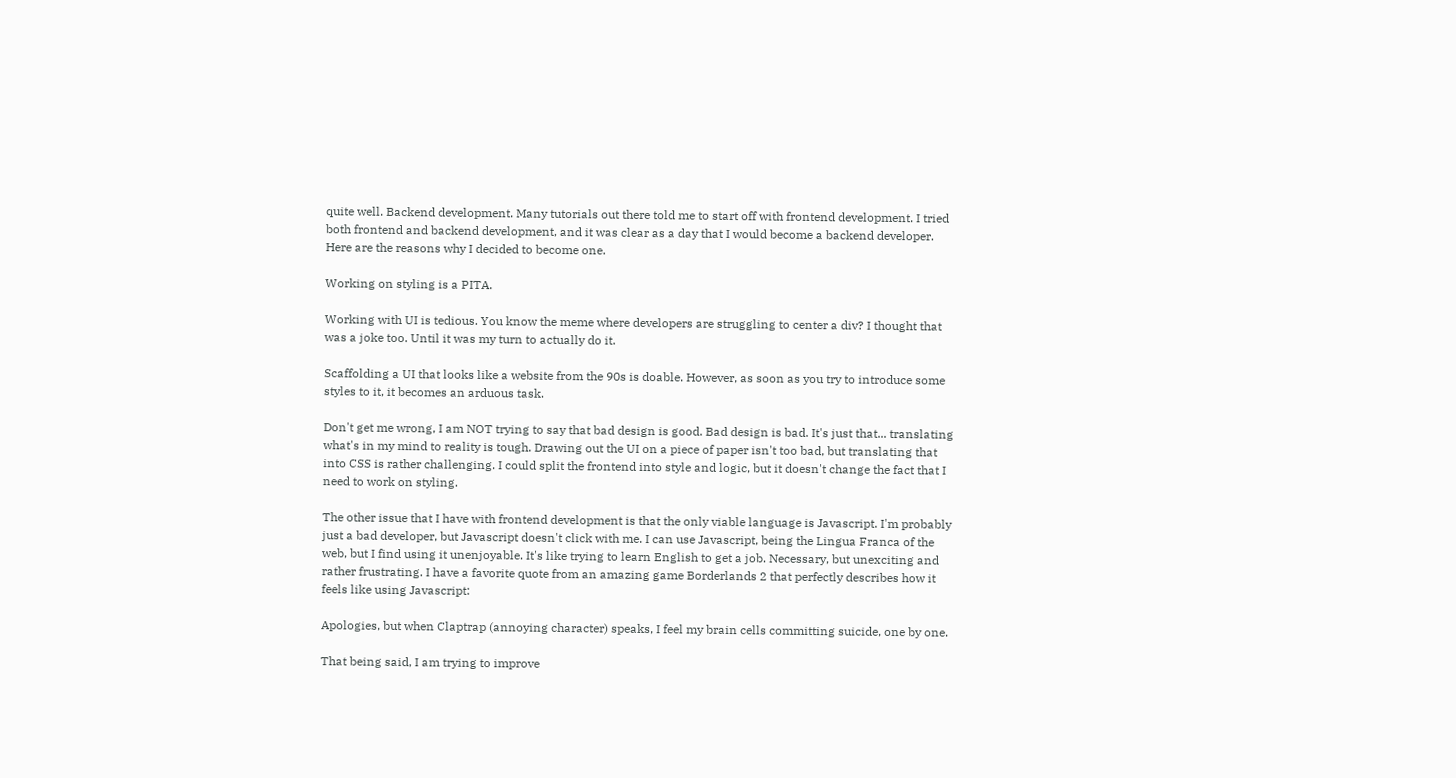quite well. Backend development. Many tutorials out there told me to start off with frontend development. I tried both frontend and backend development, and it was clear as a day that I would become a backend developer. Here are the reasons why I decided to become one.

Working on styling is a PITA.

Working with UI is tedious. You know the meme where developers are struggling to center a div? I thought that was a joke too. Until it was my turn to actually do it.

Scaffolding a UI that looks like a website from the 90s is doable. However, as soon as you try to introduce some styles to it, it becomes an arduous task.

Don't get me wrong, I am NOT trying to say that bad design is good. Bad design is bad. It's just that... translating what's in my mind to reality is tough. Drawing out the UI on a piece of paper isn't too bad, but translating that into CSS is rather challenging. I could split the frontend into style and logic, but it doesn't change the fact that I need to work on styling.

The other issue that I have with frontend development is that the only viable language is Javascript. I'm probably just a bad developer, but Javascript doesn't click with me. I can use Javascript, being the Lingua Franca of the web, but I find using it unenjoyable. It's like trying to learn English to get a job. Necessary, but unexciting and rather frustrating. I have a favorite quote from an amazing game Borderlands 2 that perfectly describes how it feels like using Javascript:

Apologies, but when Claptrap (annoying character) speaks, I feel my brain cells committing suicide, one by one.

That being said, I am trying to improve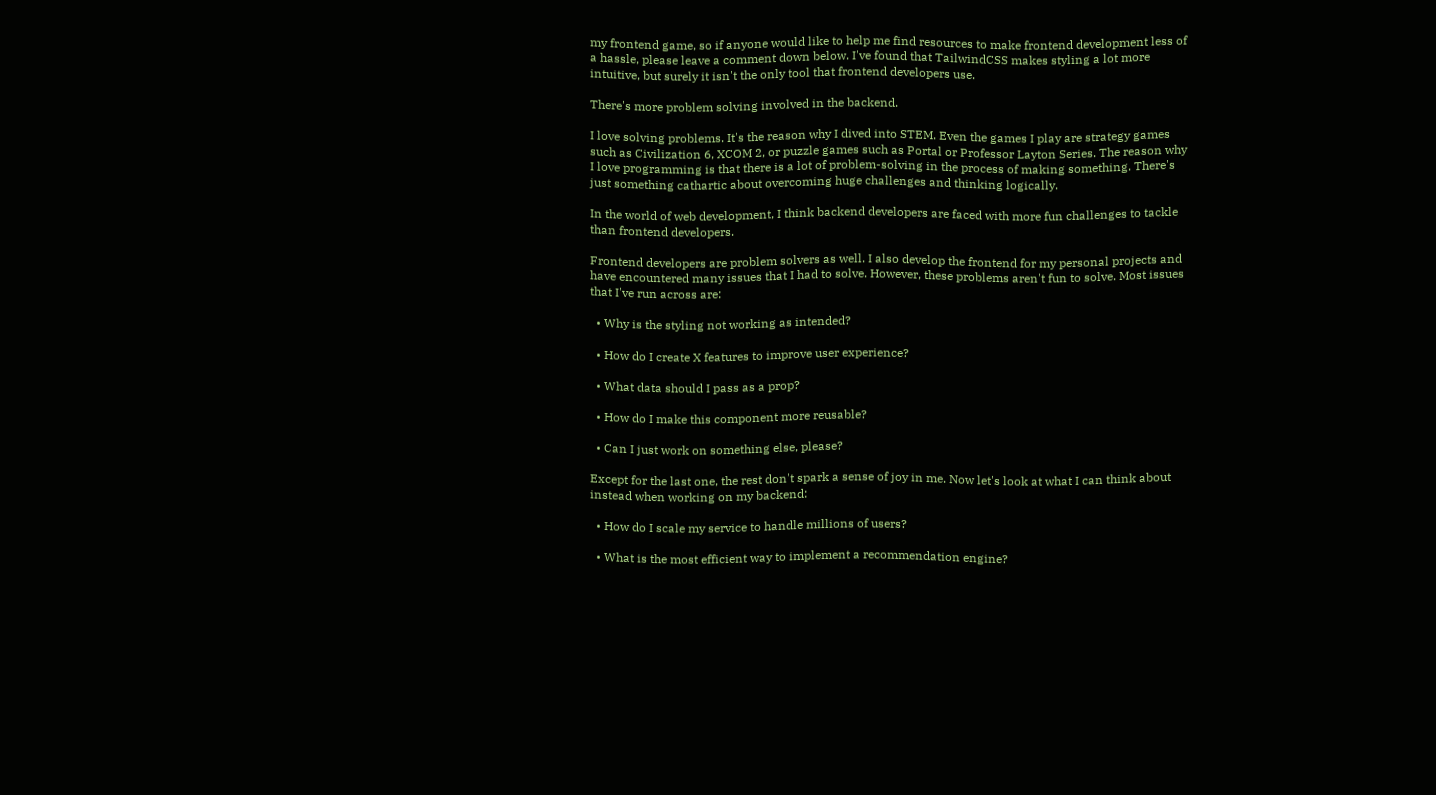my frontend game, so if anyone would like to help me find resources to make frontend development less of a hassle, please leave a comment down below. I've found that TailwindCSS makes styling a lot more intuitive, but surely it isn't the only tool that frontend developers use.

There's more problem solving involved in the backend.

I love solving problems. It's the reason why I dived into STEM. Even the games I play are strategy games such as Civilization 6, XCOM 2, or puzzle games such as Portal or Professor Layton Series. The reason why I love programming is that there is a lot of problem-solving in the process of making something. There's just something cathartic about overcoming huge challenges and thinking logically.

In the world of web development, I think backend developers are faced with more fun challenges to tackle than frontend developers.

Frontend developers are problem solvers as well. I also develop the frontend for my personal projects and have encountered many issues that I had to solve. However, these problems aren't fun to solve. Most issues that I've run across are:

  • Why is the styling not working as intended?

  • How do I create X features to improve user experience?

  • What data should I pass as a prop?

  • How do I make this component more reusable?

  • Can I just work on something else, please?

Except for the last one, the rest don't spark a sense of joy in me. Now let's look at what I can think about instead when working on my backend:

  • How do I scale my service to handle millions of users?

  • What is the most efficient way to implement a recommendation engine?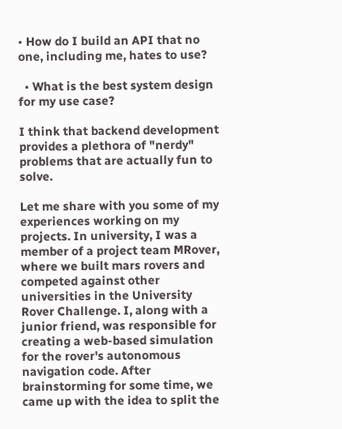• How do I build an API that no one, including me, hates to use?

  • What is the best system design for my use case?

I think that backend development provides a plethora of "nerdy" problems that are actually fun to solve.

Let me share with you some of my experiences working on my projects. In university, I was a member of a project team MRover, where we built mars rovers and competed against other universities in the University Rover Challenge. I, along with a junior friend, was responsible for creating a web-based simulation for the rover's autonomous navigation code. After brainstorming for some time, we came up with the idea to split the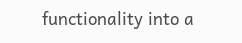functionality into a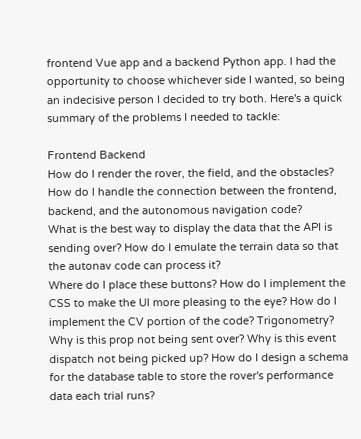frontend Vue app and a backend Python app. I had the opportunity to choose whichever side I wanted, so being an indecisive person I decided to try both. Here's a quick summary of the problems I needed to tackle:

Frontend Backend
How do I render the rover, the field, and the obstacles? How do I handle the connection between the frontend, backend, and the autonomous navigation code?
What is the best way to display the data that the API is sending over? How do I emulate the terrain data so that the autonav code can process it?
Where do I place these buttons? How do I implement the CSS to make the UI more pleasing to the eye? How do I implement the CV portion of the code? Trigonometry?
Why is this prop not being sent over? Why is this event dispatch not being picked up? How do I design a schema for the database table to store the rover's performance data each trial runs?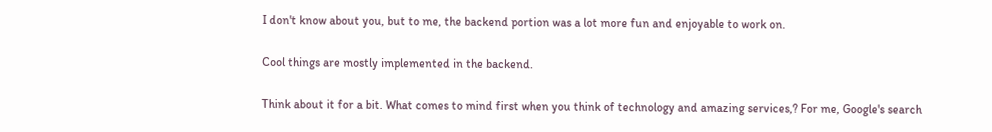I don't know about you, but to me, the backend portion was a lot more fun and enjoyable to work on.

Cool things are mostly implemented in the backend.

Think about it for a bit. What comes to mind first when you think of technology and amazing services,? For me, Google's search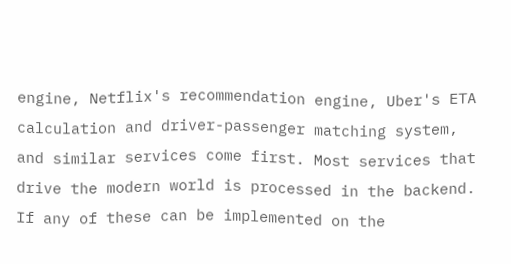engine, Netflix's recommendation engine, Uber's ETA calculation and driver-passenger matching system, and similar services come first. Most services that drive the modern world is processed in the backend. If any of these can be implemented on the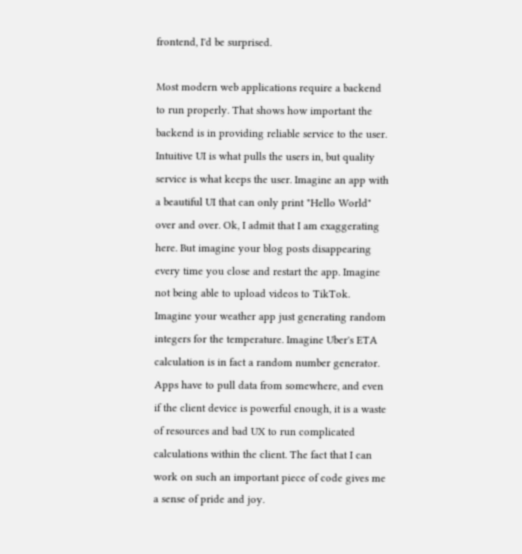frontend, I'd be surprised.

Most modern web applications require a backend to run properly. That shows how important the backend is in providing reliable service to the user. Intuitive UI is what pulls the users in, but quality service is what keeps the user. Imagine an app with a beautiful UI that can only print "Hello World" over and over. Ok, I admit that I am exaggerating here. But imagine your blog posts disappearing every time you close and restart the app. Imagine not being able to upload videos to TikTok. Imagine your weather app just generating random integers for the temperature. Imagine Uber's ETA calculation is in fact a random number generator. Apps have to pull data from somewhere, and even if the client device is powerful enough, it is a waste of resources and bad UX to run complicated calculations within the client. The fact that I can work on such an important piece of code gives me a sense of pride and joy.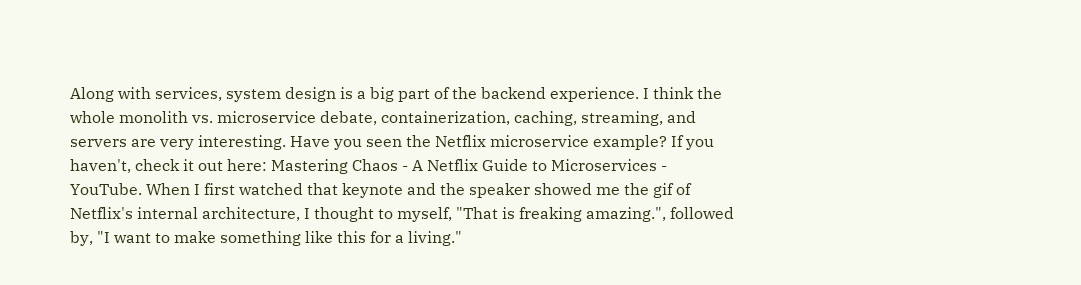Along with services, system design is a big part of the backend experience. I think the whole monolith vs. microservice debate, containerization, caching, streaming, and servers are very interesting. Have you seen the Netflix microservice example? If you haven't, check it out here: Mastering Chaos - A Netflix Guide to Microservices - YouTube. When I first watched that keynote and the speaker showed me the gif of Netflix's internal architecture, I thought to myself, "That is freaking amazing.", followed by, "I want to make something like this for a living."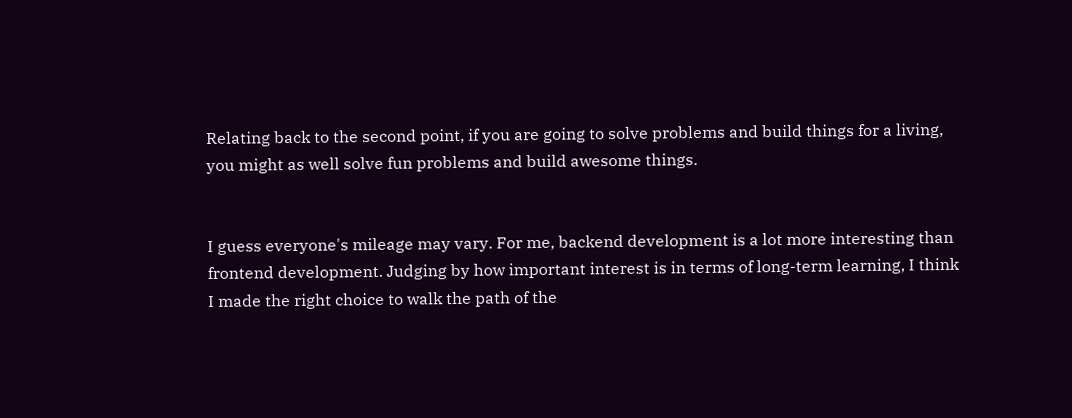Relating back to the second point, if you are going to solve problems and build things for a living, you might as well solve fun problems and build awesome things.


I guess everyone's mileage may vary. For me, backend development is a lot more interesting than frontend development. Judging by how important interest is in terms of long-term learning, I think I made the right choice to walk the path of the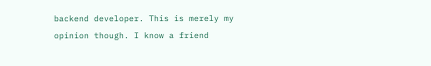backend developer. This is merely my opinion though. I know a friend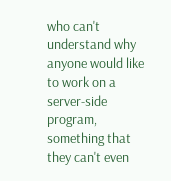who can't understand why anyone would like to work on a server-side program, something that they can't even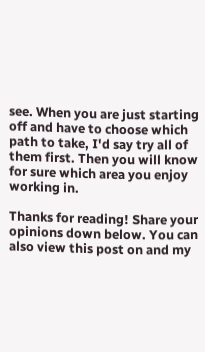see. When you are just starting off and have to choose which path to take, I'd say try all of them first. Then you will know for sure which area you enjoy working in.

Thanks for reading! Share your opinions down below. You can also view this post on and my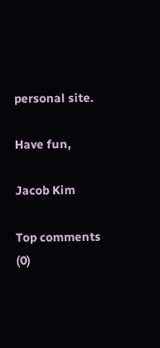personal site.

Have fun,

Jacob Kim

Top comments (0)